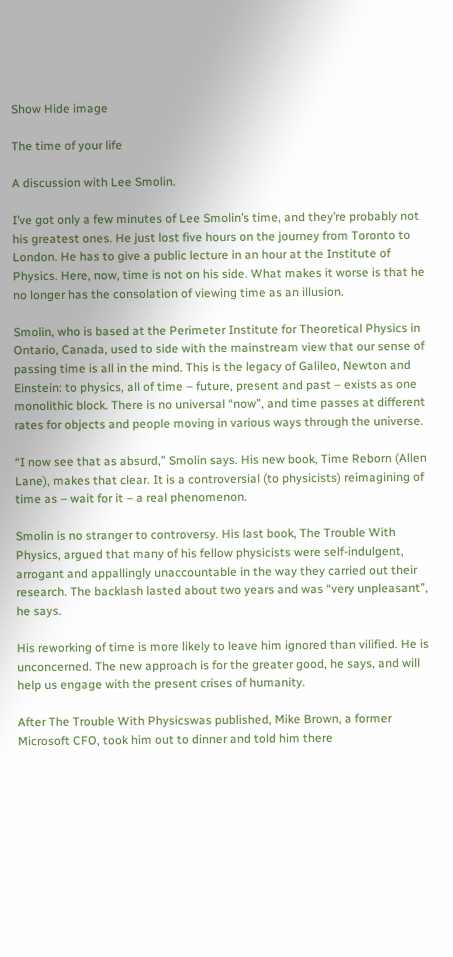Show Hide image

The time of your life

A discussion with Lee Smolin.

I’ve got only a few minutes of Lee Smolin’s time, and they’re probably not his greatest ones. He just lost five hours on the journey from Toronto to London. He has to give a public lecture in an hour at the Institute of Physics. Here, now, time is not on his side. What makes it worse is that he no longer has the consolation of viewing time as an illusion.

Smolin, who is based at the Perimeter Institute for Theoretical Physics in Ontario, Canada, used to side with the mainstream view that our sense of passing time is all in the mind. This is the legacy of Galileo, Newton and Einstein: to physics, all of time – future, present and past – exists as one monolithic block. There is no universal “now”, and time passes at different rates for objects and people moving in various ways through the universe.

“I now see that as absurd,” Smolin says. His new book, Time Reborn (Allen Lane), makes that clear. It is a controversial (to physicists) reimagining of time as – wait for it – a real phenomenon.

Smolin is no stranger to controversy. His last book, The Trouble With Physics, argued that many of his fellow physicists were self-indulgent, arrogant and appallingly unaccountable in the way they carried out their research. The backlash lasted about two years and was “very unpleasant”, he says.

His reworking of time is more likely to leave him ignored than vilified. He is unconcerned. The new approach is for the greater good, he says, and will help us engage with the present crises of humanity.

After The Trouble With Physicswas published, Mike Brown, a former Microsoft CFO, took him out to dinner and told him there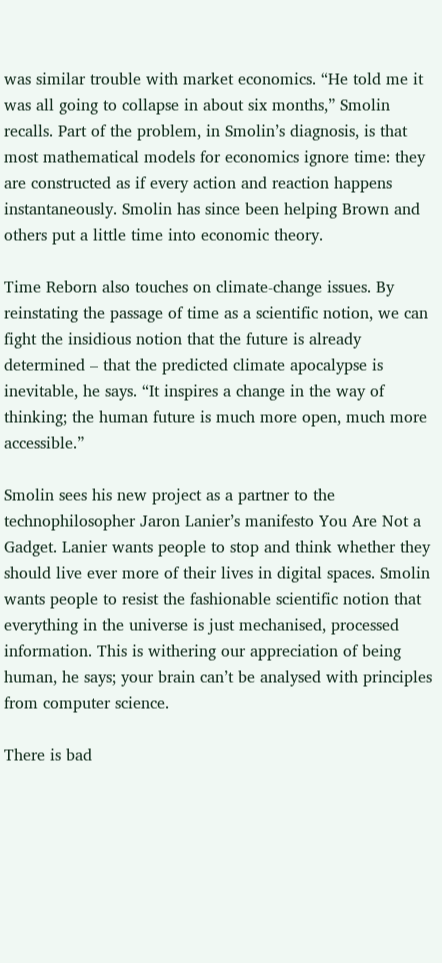was similar trouble with market economics. “He told me it was all going to collapse in about six months,” Smolin recalls. Part of the problem, in Smolin’s diagnosis, is that most mathematical models for economics ignore time: they are constructed as if every action and reaction happens instantaneously. Smolin has since been helping Brown and others put a little time into economic theory.

Time Reborn also touches on climate-change issues. By reinstating the passage of time as a scientific notion, we can fight the insidious notion that the future is already determined – that the predicted climate apocalypse is inevitable, he says. “It inspires a change in the way of thinking; the human future is much more open, much more accessible.”

Smolin sees his new project as a partner to the technophilosopher Jaron Lanier’s manifesto You Are Not a Gadget. Lanier wants people to stop and think whether they should live ever more of their lives in digital spaces. Smolin wants people to resist the fashionable scientific notion that everything in the universe is just mechanised, processed information. This is withering our appreciation of being human, he says; your brain can’t be analysed with principles from computer science.

There is bad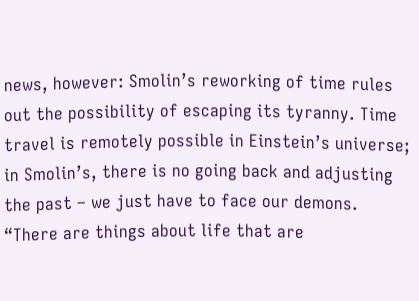news, however: Smolin’s reworking of time rules out the possibility of escaping its tyranny. Time travel is remotely possible in Einstein’s universe; in Smolin’s, there is no going back and adjusting the past – we just have to face our demons. “There are things about life that are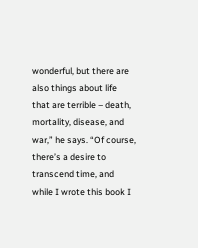wonderful, but there are also things about life that are terrible – death, mortality, disease, and war,” he says. “Of course, there’s a desire to transcend time, and while I wrote this book I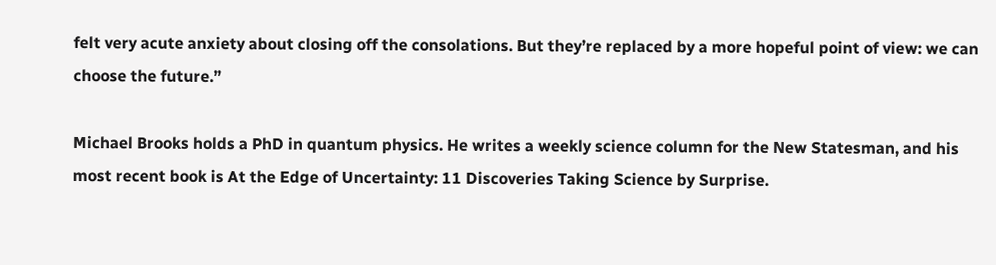felt very acute anxiety about closing off the consolations. But they’re replaced by a more hopeful point of view: we can choose the future.”

Michael Brooks holds a PhD in quantum physics. He writes a weekly science column for the New Statesman, and his most recent book is At the Edge of Uncertainty: 11 Discoveries Taking Science by Surprise.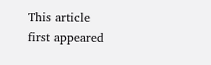This article first appeared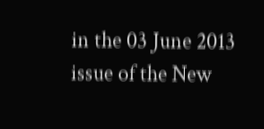in the 03 June 2013 issue of the New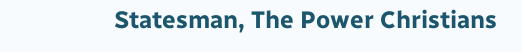Statesman, The Power Christians